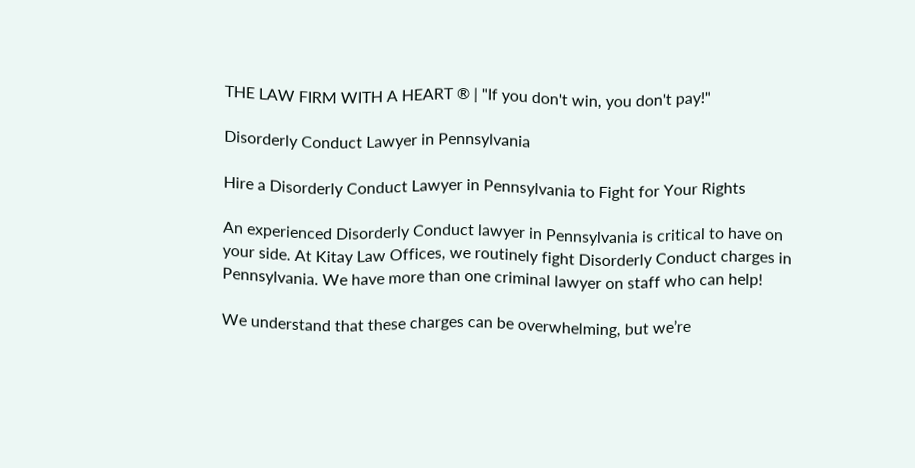THE LAW FIRM WITH A HEART ® | "If you don't win, you don't pay!"

Disorderly Conduct Lawyer in Pennsylvania

Hire a Disorderly Conduct Lawyer in Pennsylvania to Fight for Your Rights

An experienced Disorderly Conduct lawyer in Pennsylvania is critical to have on your side. At Kitay Law Offices, we routinely fight Disorderly Conduct charges in Pennsylvania. We have more than one criminal lawyer on staff who can help!

We understand that these charges can be overwhelming, but we’re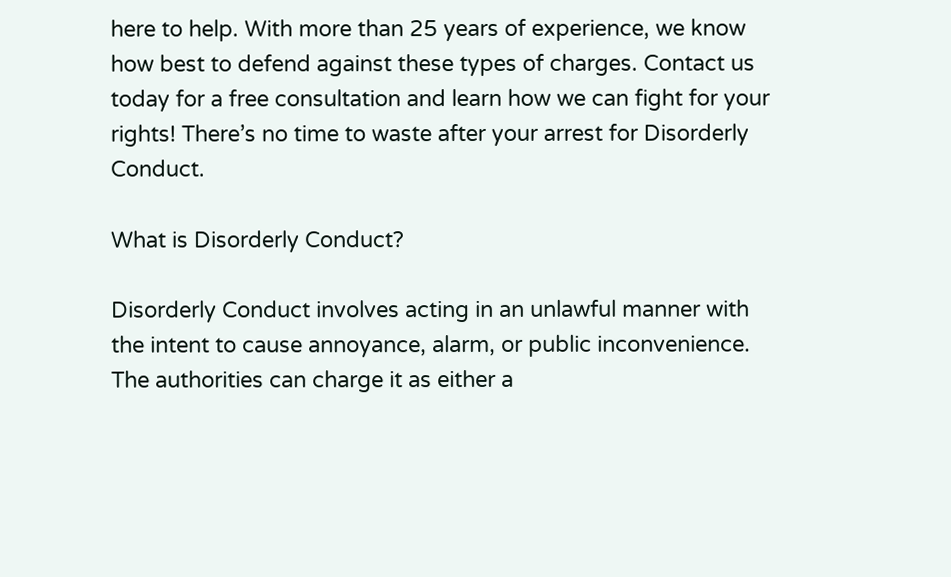here to help. With more than 25 years of experience, we know how best to defend against these types of charges. Contact us today for a free consultation and learn how we can fight for your rights! There’s no time to waste after your arrest for Disorderly Conduct.

What is Disorderly Conduct?

Disorderly Conduct involves acting in an unlawful manner with the intent to cause annoyance, alarm, or public inconvenience. The authorities can charge it as either a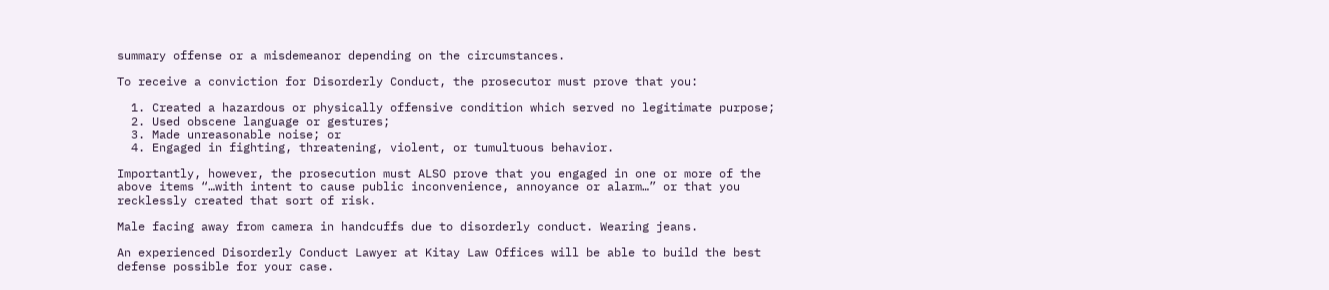summary offense or a misdemeanor depending on the circumstances.

To receive a conviction for Disorderly Conduct, the prosecutor must prove that you:

  1. Created a hazardous or physically offensive condition which served no legitimate purpose;
  2. Used obscene language or gestures;
  3. Made unreasonable noise; or
  4. Engaged in fighting, threatening, violent, or tumultuous behavior.

Importantly, however, the prosecution must ALSO prove that you engaged in one or more of the above items “…with intent to cause public inconvenience, annoyance or alarm…” or that you recklessly created that sort of risk.

Male facing away from camera in handcuffs due to disorderly conduct. Wearing jeans.

An experienced Disorderly Conduct Lawyer at Kitay Law Offices will be able to build the best defense possible for your case.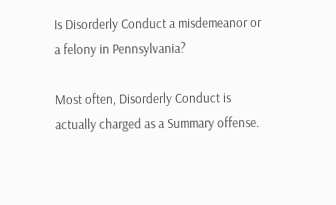Is Disorderly Conduct a misdemeanor or a felony in Pennsylvania?

Most often, Disorderly Conduct is actually charged as a Summary offense.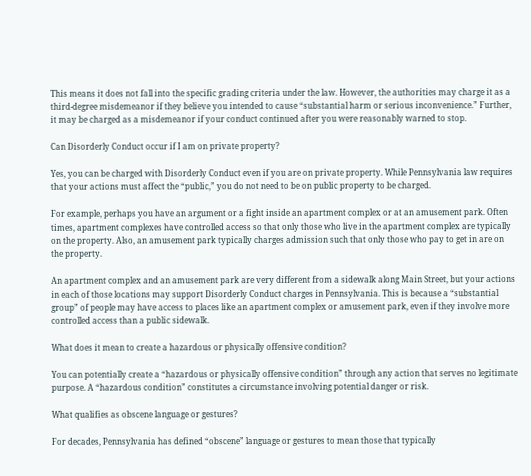This means it does not fall into the specific grading criteria under the law. However, the authorities may charge it as a third-degree misdemeanor if they believe you intended to cause “substantial harm or serious inconvenience.” Further, it may be charged as a misdemeanor if your conduct continued after you were reasonably warned to stop.

Can Disorderly Conduct occur if I am on private property?

Yes, you can be charged with Disorderly Conduct even if you are on private property. While Pennsylvania law requires that your actions must affect the “public,” you do not need to be on public property to be charged.

For example, perhaps you have an argument or a fight inside an apartment complex or at an amusement park. Often times, apartment complexes have controlled access so that only those who live in the apartment complex are typically on the property. Also, an amusement park typically charges admission such that only those who pay to get in are on the property.

An apartment complex and an amusement park are very different from a sidewalk along Main Street, but your actions in each of those locations may support Disorderly Conduct charges in Pennsylvania. This is because a “substantial group” of people may have access to places like an apartment complex or amusement park, even if they involve more controlled access than a public sidewalk.

What does it mean to create a hazardous or physically offensive condition?

You can potentially create a “hazardous or physically offensive condition” through any action that serves no legitimate purpose. A “hazardous condition” constitutes a circumstance involving potential danger or risk.

What qualifies as obscene language or gestures?

For decades, Pennsylvania has defined “obscene” language or gestures to mean those that typically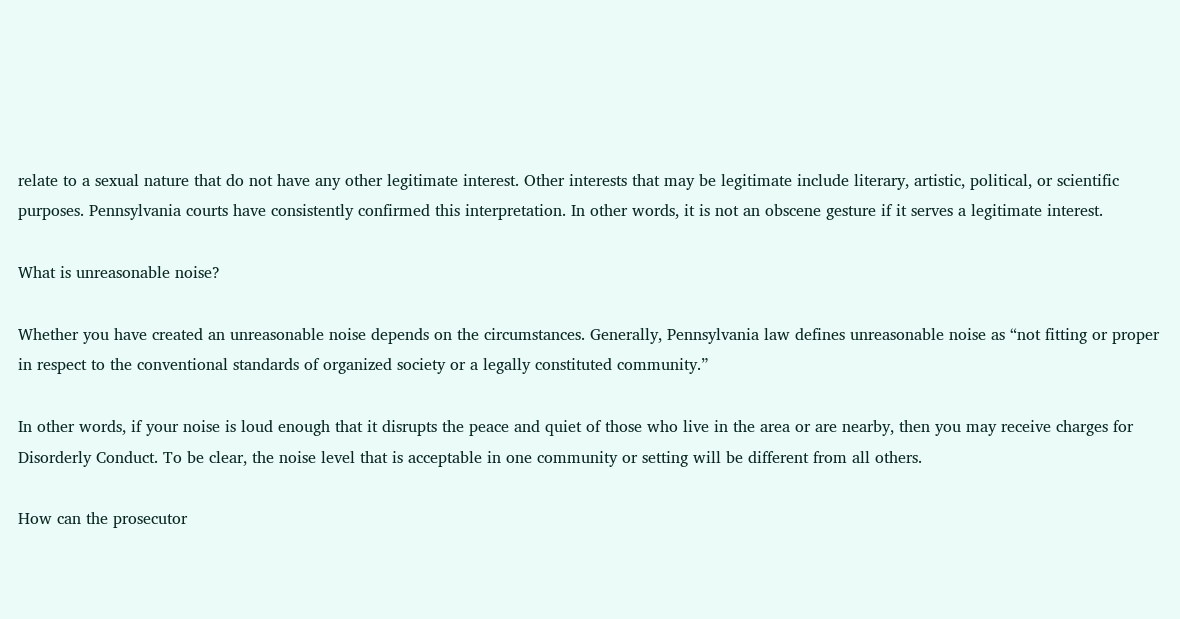relate to a sexual nature that do not have any other legitimate interest. Other interests that may be legitimate include literary, artistic, political, or scientific purposes. Pennsylvania courts have consistently confirmed this interpretation. In other words, it is not an obscene gesture if it serves a legitimate interest.

What is unreasonable noise?

Whether you have created an unreasonable noise depends on the circumstances. Generally, Pennsylvania law defines unreasonable noise as “not fitting or proper in respect to the conventional standards of organized society or a legally constituted community.”

In other words, if your noise is loud enough that it disrupts the peace and quiet of those who live in the area or are nearby, then you may receive charges for Disorderly Conduct. To be clear, the noise level that is acceptable in one community or setting will be different from all others.

How can the prosecutor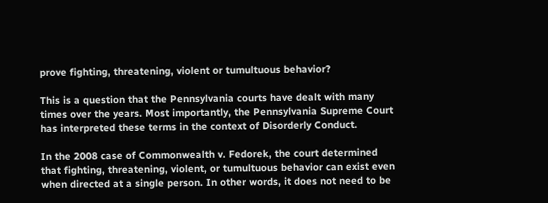prove fighting, threatening, violent or tumultuous behavior?

This is a question that the Pennsylvania courts have dealt with many times over the years. Most importantly, the Pennsylvania Supreme Court has interpreted these terms in the context of Disorderly Conduct.

In the 2008 case of Commonwealth v. Fedorek, the court determined that fighting, threatening, violent, or tumultuous behavior can exist even when directed at a single person. In other words, it does not need to be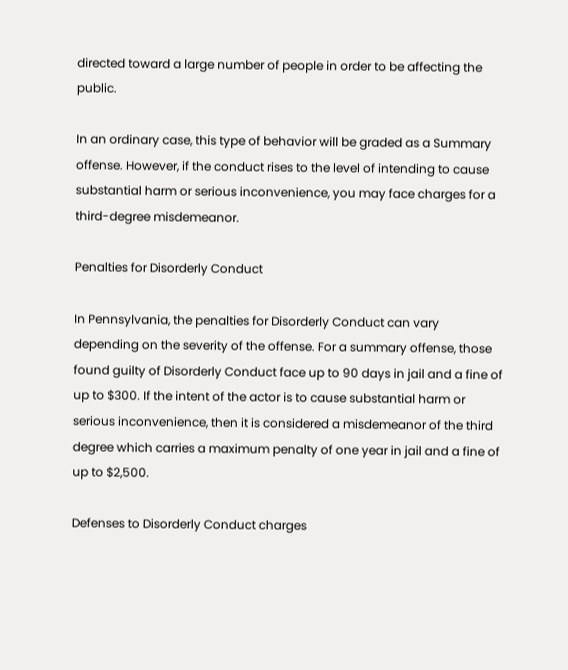directed toward a large number of people in order to be affecting the public.

In an ordinary case, this type of behavior will be graded as a Summary offense. However, if the conduct rises to the level of intending to cause substantial harm or serious inconvenience, you may face charges for a third-degree misdemeanor.

Penalties for Disorderly Conduct

In Pennsylvania, the penalties for Disorderly Conduct can vary depending on the severity of the offense. For a summary offense, those found guilty of Disorderly Conduct face up to 90 days in jail and a fine of up to $300. If the intent of the actor is to cause substantial harm or serious inconvenience, then it is considered a misdemeanor of the third degree which carries a maximum penalty of one year in jail and a fine of up to $2,500.

Defenses to Disorderly Conduct charges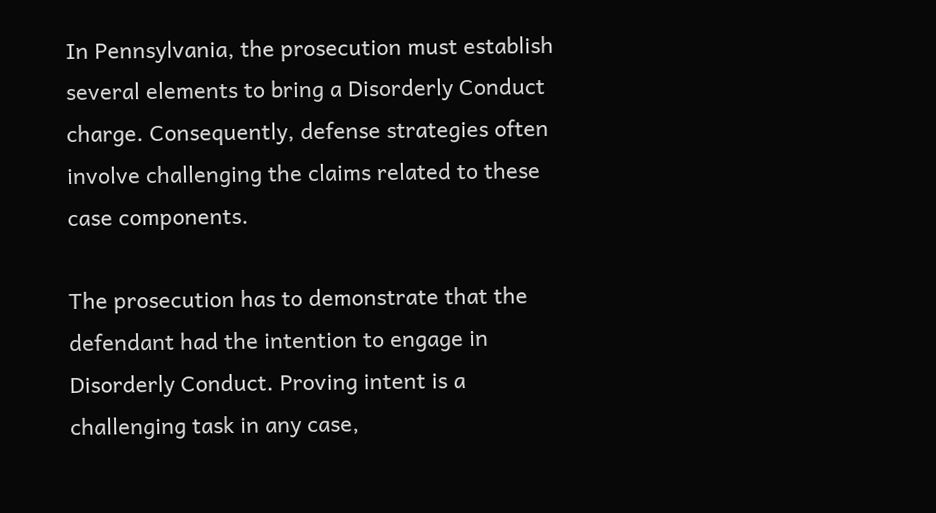In Pennsylvania, the prosecution must establish several elements to bring a Disorderly Conduct charge. Consequently, defense strategies often involve challenging the claims related to these case components.

The prosecution has to demonstrate that the defendant had the intention to engage in Disorderly Conduct. Proving intent is a challenging task in any case,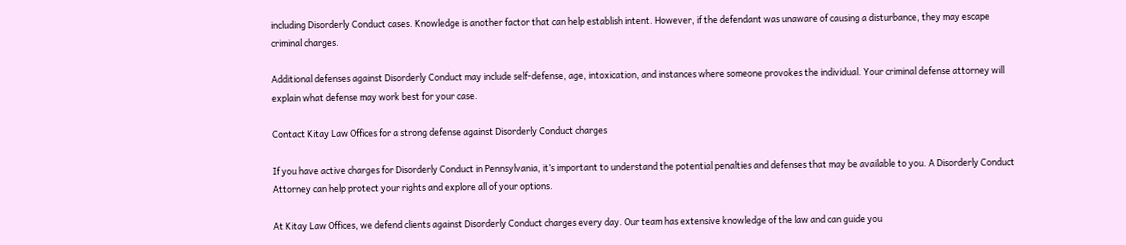including Disorderly Conduct cases. Knowledge is another factor that can help establish intent. However, if the defendant was unaware of causing a disturbance, they may escape criminal charges.

Additional defenses against Disorderly Conduct may include self-defense, age, intoxication, and instances where someone provokes the individual. Your criminal defense attorney will explain what defense may work best for your case.

Contact Kitay Law Offices for a strong defense against Disorderly Conduct charges

If you have active charges for Disorderly Conduct in Pennsylvania, it’s important to understand the potential penalties and defenses that may be available to you. A Disorderly Conduct Attorney can help protect your rights and explore all of your options.

At Kitay Law Offices, we defend clients against Disorderly Conduct charges every day. Our team has extensive knowledge of the law and can guide you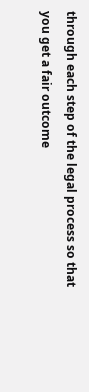through each step of the legal process so that you get a fair outcome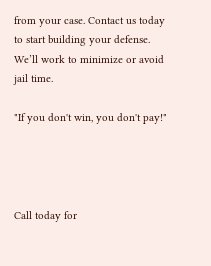from your case. Contact us today to start building your defense. We’ll work to minimize or avoid jail time.

"If you don't win, you don't pay!"




Call today for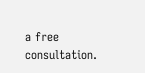a free consultation.